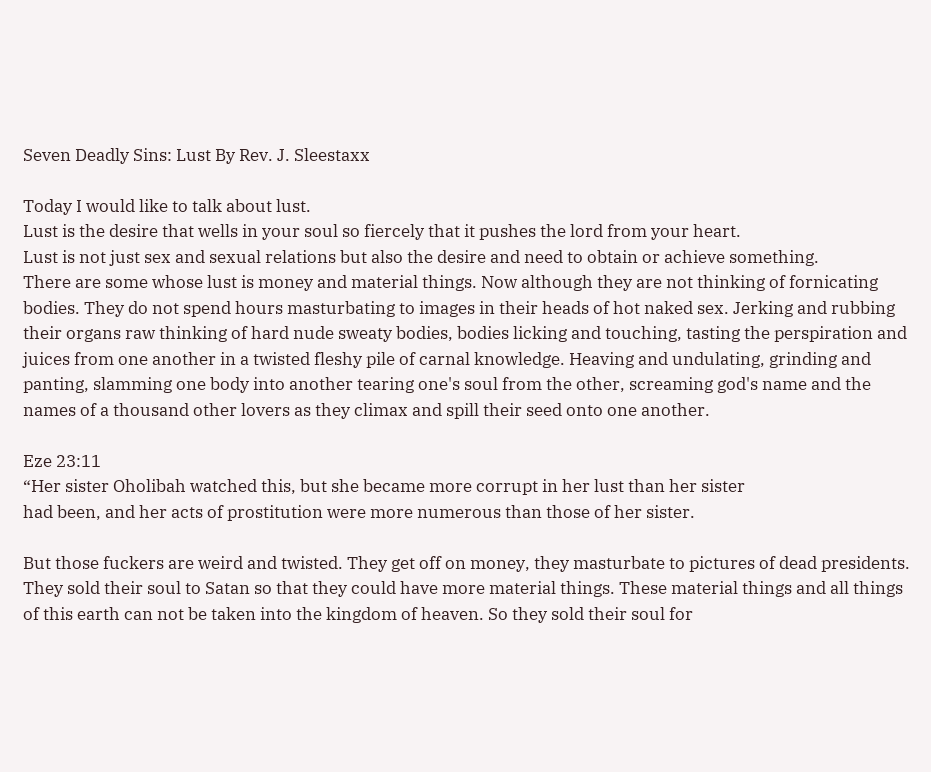Seven Deadly Sins: Lust By Rev. J. Sleestaxx

Today I would like to talk about lust.
Lust is the desire that wells in your soul so fiercely that it pushes the lord from your heart.
Lust is not just sex and sexual relations but also the desire and need to obtain or achieve something.
There are some whose lust is money and material things. Now although they are not thinking of fornicating bodies. They do not spend hours masturbating to images in their heads of hot naked sex. Jerking and rubbing their organs raw thinking of hard nude sweaty bodies, bodies licking and touching, tasting the perspiration and juices from one another in a twisted fleshy pile of carnal knowledge. Heaving and undulating, grinding and panting, slamming one body into another tearing one's soul from the other, screaming god's name and the names of a thousand other lovers as they climax and spill their seed onto one another.

Eze 23:11
“Her sister Oholibah watched this, but she became more corrupt in her lust than her sister
had been, and her acts of prostitution were more numerous than those of her sister.

But those fuckers are weird and twisted. They get off on money, they masturbate to pictures of dead presidents. They sold their soul to Satan so that they could have more material things. These material things and all things of this earth can not be taken into the kingdom of heaven. So they sold their soul for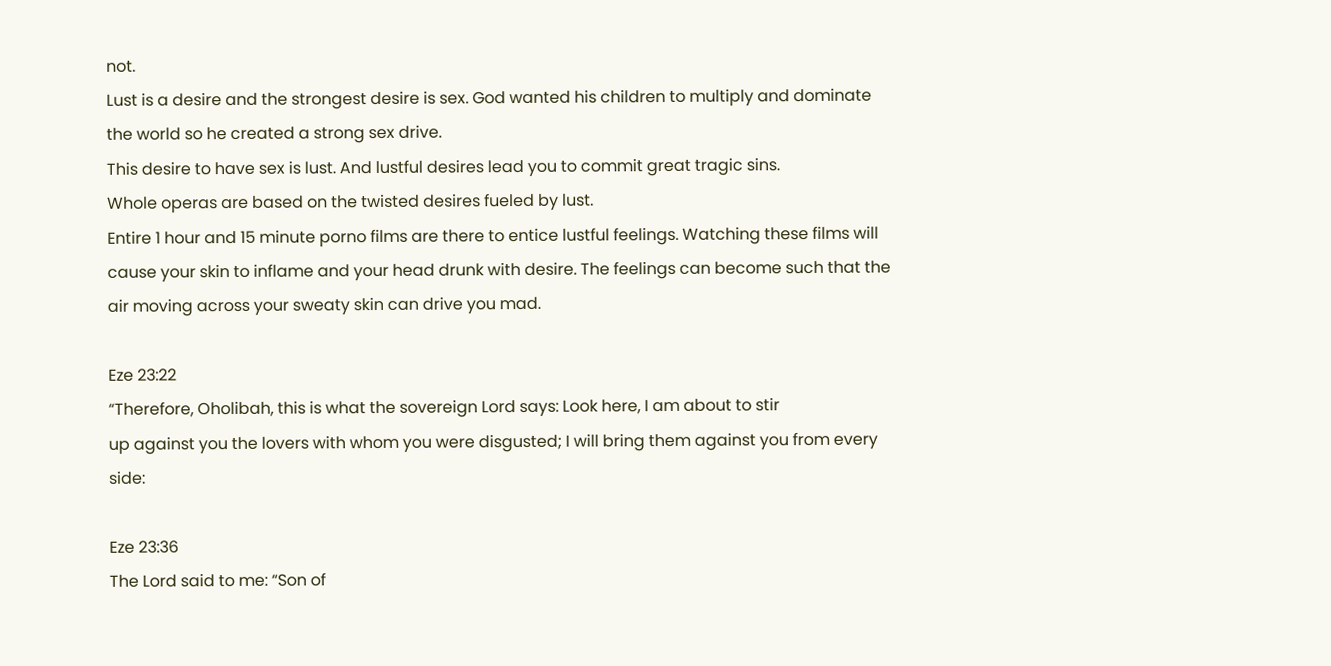not.
Lust is a desire and the strongest desire is sex. God wanted his children to multiply and dominate the world so he created a strong sex drive.
This desire to have sex is lust. And lustful desires lead you to commit great tragic sins.
Whole operas are based on the twisted desires fueled by lust.
Entire 1 hour and 15 minute porno films are there to entice lustful feelings. Watching these films will cause your skin to inflame and your head drunk with desire. The feelings can become such that the air moving across your sweaty skin can drive you mad.

Eze 23:22
“Therefore, Oholibah, this is what the sovereign Lord says: Look here, I am about to stir
up against you the lovers with whom you were disgusted; I will bring them against you from every side:

Eze 23:36
The Lord said to me: “Son of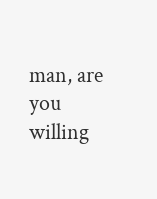man, are you willing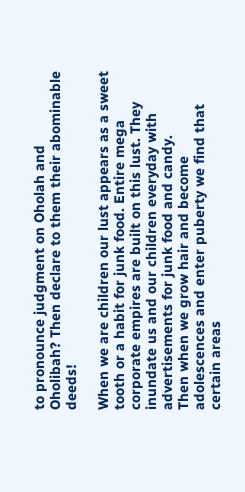to pronounce judgment on Oholah and
Oholibah? Then declare to them their abominable deeds!

When we are children our lust appears as a sweet tooth or a habit for junk food. Entire mega corporate empires are built on this lust. They inundate us and our children everyday with advertisements for junk food and candy.
Then when we grow hair and become adolescences and enter puberty we find that certain areas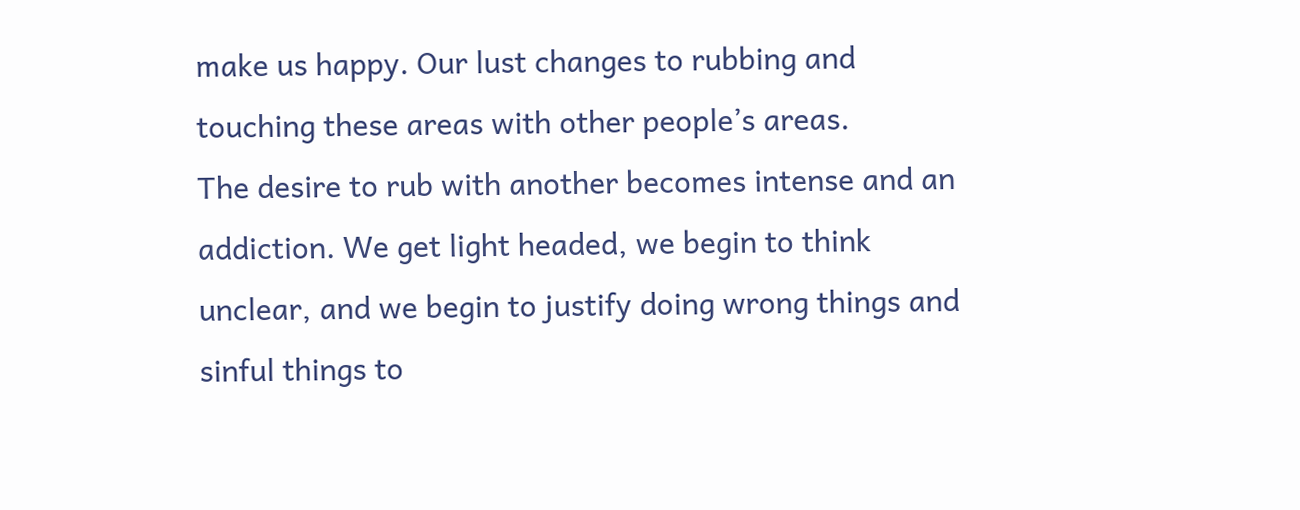make us happy. Our lust changes to rubbing and touching these areas with other people’s areas.
The desire to rub with another becomes intense and an addiction. We get light headed, we begin to think unclear, and we begin to justify doing wrong things and sinful things to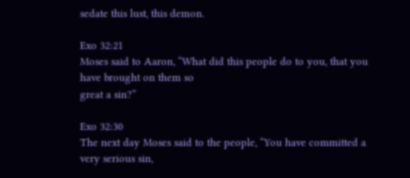sedate this lust, this demon.

Exo 32:21
Moses said to Aaron, “What did this people do to you, that you have brought on them so
great a sin?”

Exo 32:30
The next day Moses said to the people, “You have committed a very serious sin,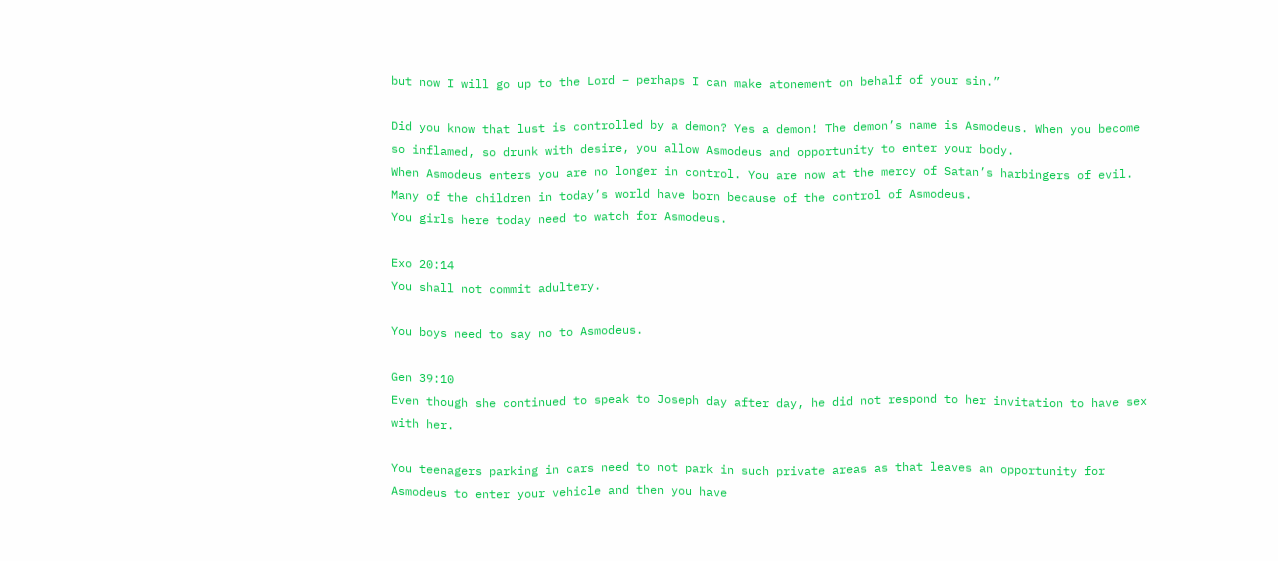but now I will go up to the Lord – perhaps I can make atonement on behalf of your sin.”

Did you know that lust is controlled by a demon? Yes a demon! The demon’s name is Asmodeus. When you become so inflamed, so drunk with desire, you allow Asmodeus and opportunity to enter your body.
When Asmodeus enters you are no longer in control. You are now at the mercy of Satan’s harbingers of evil. Many of the children in today’s world have born because of the control of Asmodeus.
You girls here today need to watch for Asmodeus.

Exo 20:14
You shall not commit adultery.

You boys need to say no to Asmodeus.

Gen 39:10
Even though she continued to speak to Joseph day after day, he did not respond to her invitation to have sex with her.

You teenagers parking in cars need to not park in such private areas as that leaves an opportunity for Asmodeus to enter your vehicle and then you have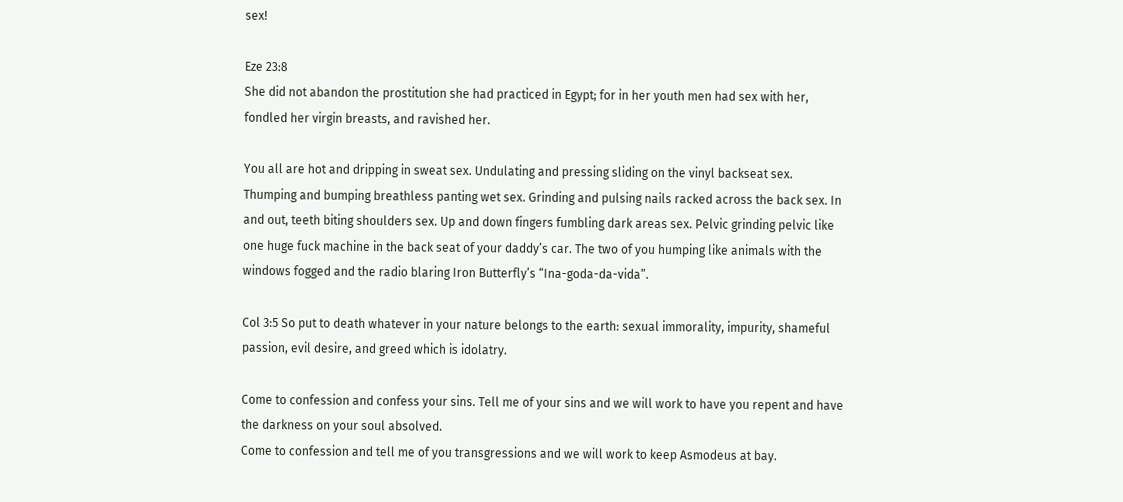sex!

Eze 23:8
She did not abandon the prostitution she had practiced in Egypt; for in her youth men had sex with her, fondled her virgin breasts, and ravished her.

You all are hot and dripping in sweat sex. Undulating and pressing sliding on the vinyl backseat sex. Thumping and bumping breathless panting wet sex. Grinding and pulsing nails racked across the back sex. In and out, teeth biting shoulders sex. Up and down fingers fumbling dark areas sex. Pelvic grinding pelvic like one huge fuck machine in the back seat of your daddy’s car. The two of you humping like animals with the windows fogged and the radio blaring Iron Butterfly’s “Ina-goda-da-vida”.

Col 3:5 So put to death whatever in your nature belongs to the earth: sexual immorality, impurity, shameful passion, evil desire, and greed which is idolatry.

Come to confession and confess your sins. Tell me of your sins and we will work to have you repent and have the darkness on your soul absolved.
Come to confession and tell me of you transgressions and we will work to keep Asmodeus at bay.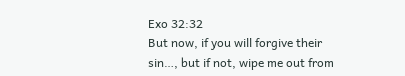Exo 32:32
But now, if you will forgive their sin…, but if not, wipe me out from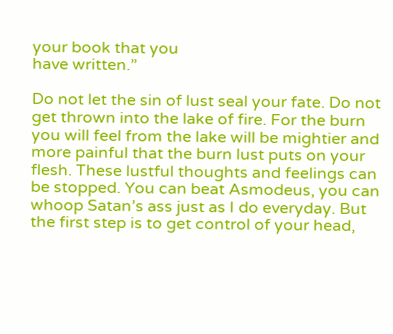your book that you
have written.”

Do not let the sin of lust seal your fate. Do not get thrown into the lake of fire. For the burn you will feel from the lake will be mightier and more painful that the burn lust puts on your flesh. These lustful thoughts and feelings can be stopped. You can beat Asmodeus, you can whoop Satan’s ass just as I do everyday. But the first step is to get control of your head,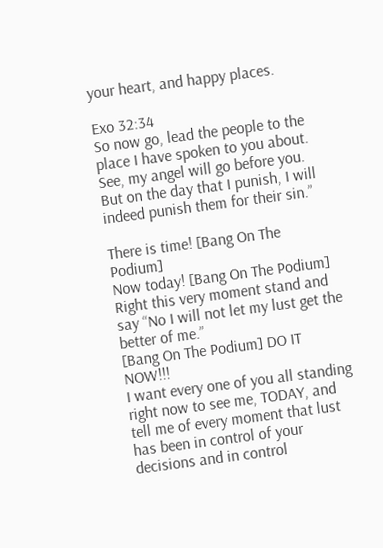your heart, and happy places.

Exo 32:34
So now go, lead the people to the place I have spoken to you about. See, my angel will go before you. But on the day that I punish, I will indeed punish them for their sin.”

There is time! [Bang On The Podium]
Now today! [Bang On The Podium]
Right this very moment stand and say “No I will not let my lust get the better of me.”
[Bang On The Podium] DO IT NOW!!!
I want every one of you all standing right now to see me, TODAY, and tell me of every moment that lust has been in control of your decisions and in control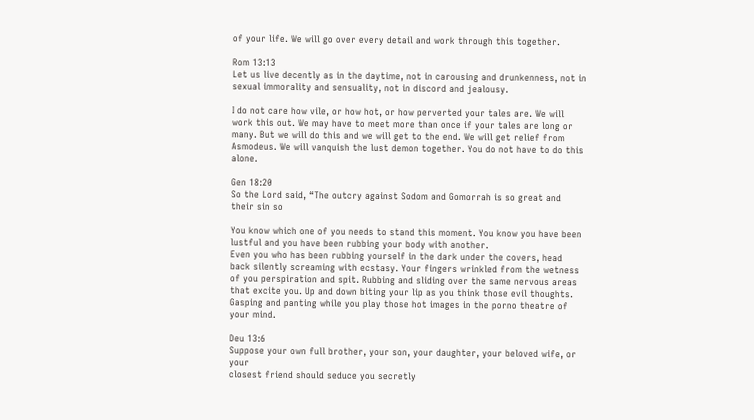of your life. We will go over every detail and work through this together.

Rom 13:13
Let us live decently as in the daytime, not in carousing and drunkenness, not in sexual immorality and sensuality, not in discord and jealousy.

I do not care how vile, or how hot, or how perverted your tales are. We will work this out. We may have to meet more than once if your tales are long or many. But we will do this and we will get to the end. We will get relief from Asmodeus. We will vanquish the lust demon together. You do not have to do this alone.

Gen 18:20
So the Lord said, “The outcry against Sodom and Gomorrah is so great and their sin so

You know which one of you needs to stand this moment. You know you have been lustful and you have been rubbing your body with another.
Even you who has been rubbing yourself in the dark under the covers, head back silently screaming with ecstasy. Your fingers wrinkled from the wetness of you perspiration and spit. Rubbing and sliding over the same nervous areas that excite you. Up and down biting your lip as you think those evil thoughts. Gasping and panting while you play those hot images in the porno theatre of your mind.

Deu 13:6
Suppose your own full brother, your son, your daughter, your beloved wife, or your
closest friend should seduce you secretly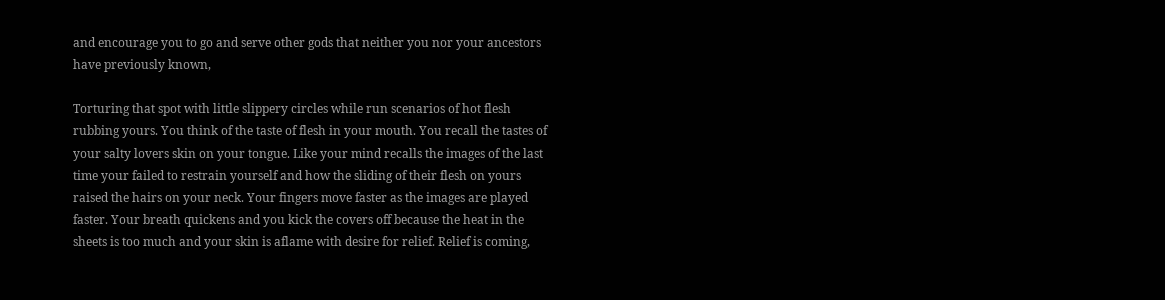and encourage you to go and serve other gods that neither you nor your ancestors have previously known,

Torturing that spot with little slippery circles while run scenarios of hot flesh rubbing yours. You think of the taste of flesh in your mouth. You recall the tastes of your salty lovers skin on your tongue. Like your mind recalls the images of the last time your failed to restrain yourself and how the sliding of their flesh on yours raised the hairs on your neck. Your fingers move faster as the images are played faster. Your breath quickens and you kick the covers off because the heat in the sheets is too much and your skin is aflame with desire for relief. Relief is coming,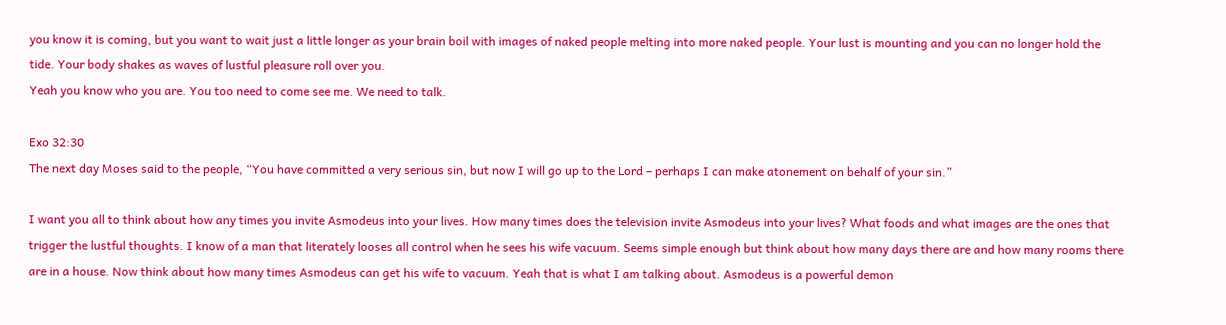you know it is coming, but you want to wait just a little longer as your brain boil with images of naked people melting into more naked people. Your lust is mounting and you can no longer hold the tide. Your body shakes as waves of lustful pleasure roll over you.
Yeah you know who you are. You too need to come see me. We need to talk.

Exo 32:30
The next day Moses said to the people, “You have committed a very serious sin, but now I will go up to the Lord – perhaps I can make atonement on behalf of your sin.”

I want you all to think about how any times you invite Asmodeus into your lives. How many times does the television invite Asmodeus into your lives? What foods and what images are the ones that trigger the lustful thoughts. I know of a man that literately looses all control when he sees his wife vacuum. Seems simple enough but think about how many days there are and how many rooms there are in a house. Now think about how many times Asmodeus can get his wife to vacuum. Yeah that is what I am talking about. Asmodeus is a powerful demon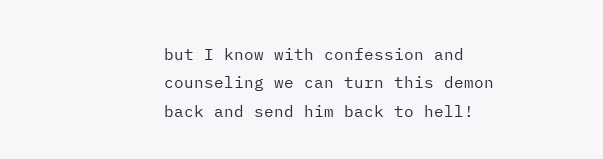but I know with confession and counseling we can turn this demon back and send him back to hell!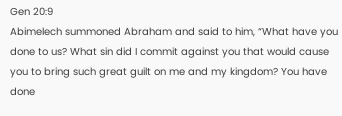Gen 20:9
Abimelech summoned Abraham and said to him, “What have you done to us? What sin did I commit against you that would cause you to bring such great guilt on me and my kingdom? You have done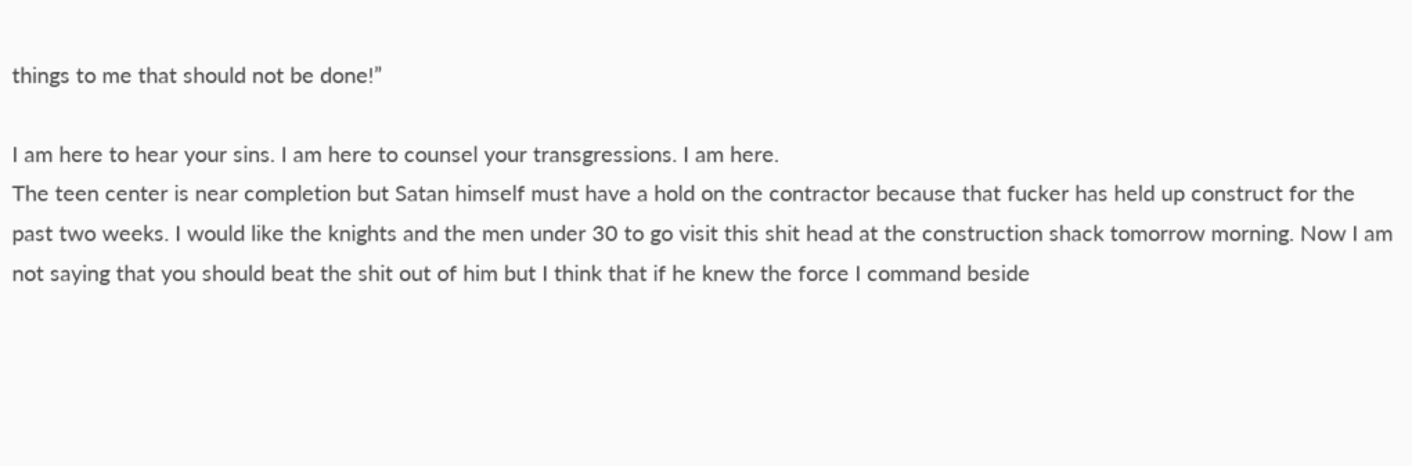things to me that should not be done!”

I am here to hear your sins. I am here to counsel your transgressions. I am here.
The teen center is near completion but Satan himself must have a hold on the contractor because that fucker has held up construct for the past two weeks. I would like the knights and the men under 30 to go visit this shit head at the construction shack tomorrow morning. Now I am not saying that you should beat the shit out of him but I think that if he knew the force I command beside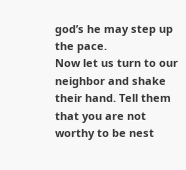god’s he may step up the pace.
Now let us turn to our neighbor and shake their hand. Tell them that you are not worthy to be nest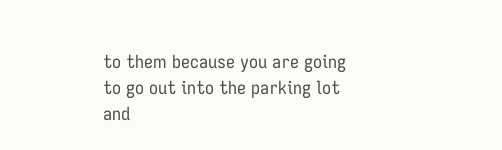to them because you are going to go out into the parking lot and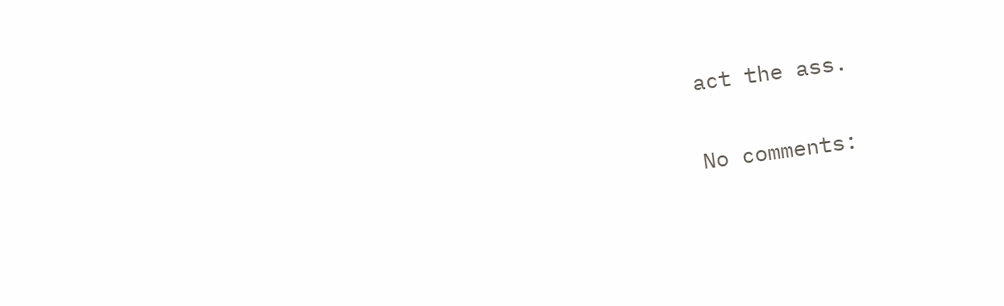act the ass.


No comments: